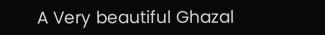A Very beautiful Ghazal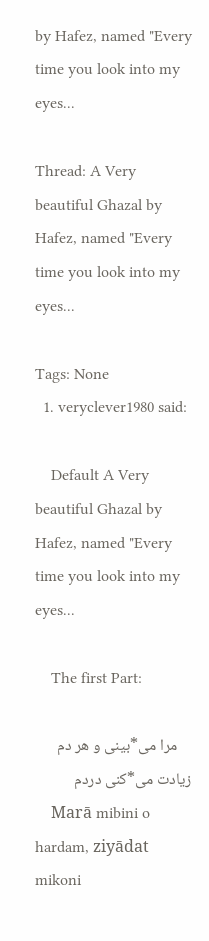by Hafez, named "Every time you look into my eyes...

Thread: A Very beautiful Ghazal by Hafez, named "Every time you look into my eyes...

Tags: None
  1. veryclever1980 said:

    Default A Very beautiful Ghazal by Hafez, named "Every time you look into my eyes...

    The first Part:

    مرا می*بینی و هر دم زیادت می*کنی دردم
    Marā mibini o hardam, ziyādat mikoni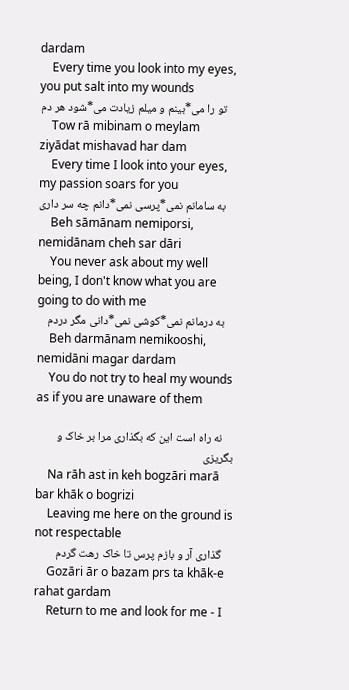dardam
    Every time you look into my eyes, you put salt into my wounds
    تو را می*بینم و میلم زیادت می*شود هر دم
    Tow rā mibinam o meylam ziyādat mishavad har dam
    Every time I look into your eyes, my passion soars for you
    به سامانم نمی*پرسی نمی*دانم چه سر داری
    Beh sāmānam nemiporsi, nemidānam cheh sar dāri
    You never ask about my well being, I don't know what you are going to do with me
    به درمانم نمی*کوشی نمی*دانی مگر دردم
    Beh darmānam nemikooshi, nemidāni magar dardam
    You do not try to heal my wounds as if you are unaware of them

    نه راه است این که بگذاری مرا بر خاک و بگریزی
    Na rāh ast in keh bogzāri marā bar khāk o bogrizi
    Leaving me here on the ground is not respectable
    گذاری آر و بازم پرس تا خاک رهت گردم
    Gozāri ār o bazam prs ta khāk-e rahat gardam
    Return to me and look for me - I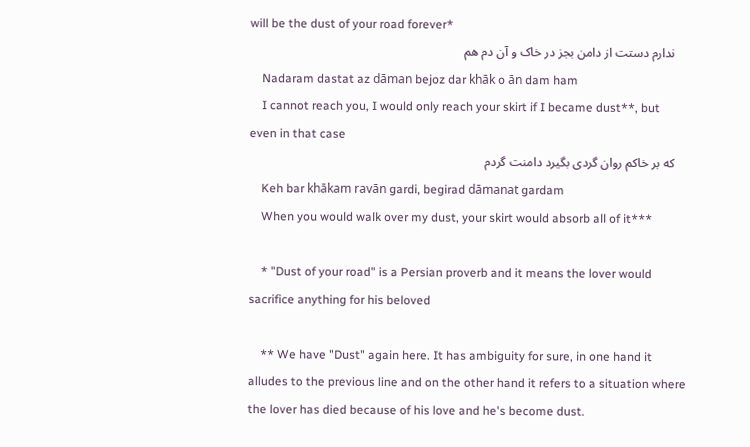will be the dust of your road forever*
    ندارم دستت از دامن بجز در خاک و آن دم هم
    Nadaram dastat az dāman bejoz dar khāk o ān dam ham
    I cannot reach you, I would only reach your skirt if I became dust**, but even in that case
    که بر خاکم روان گردی بگیرد دامنت گردم
    Keh bar khākam ravān gardi, begirad dāmanat gardam
    When you would walk over my dust, your skirt would absorb all of it***

    * "Dust of your road" is a Persian proverb and it means the lover would sacrifice anything for his beloved

    ** We have "Dust" again here. It has ambiguity for sure, in one hand it alludes to the previous line and on the other hand it refers to a situation where the lover has died because of his love and he's become dust.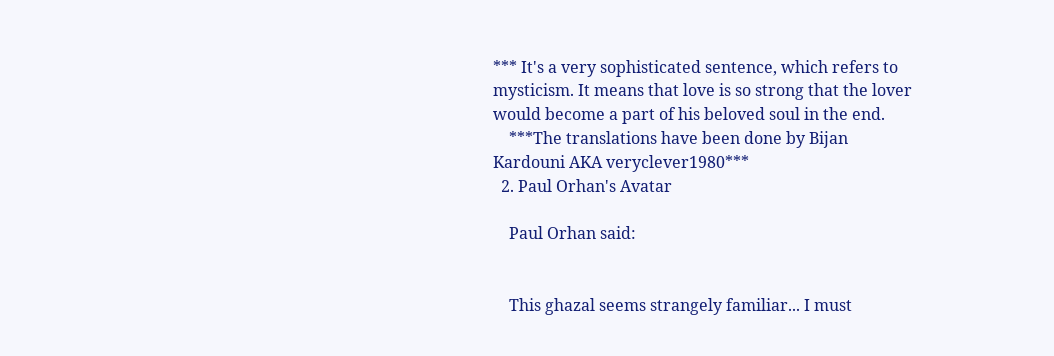*** It's a very sophisticated sentence, which refers to mysticism. It means that love is so strong that the lover would become a part of his beloved soul in the end.
    ***The translations have been done by Bijan Kardouni AKA veryclever1980***
  2. Paul Orhan's Avatar

    Paul Orhan said:


    This ghazal seems strangely familiar... I must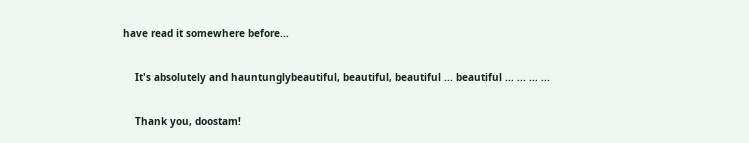have read it somewhere before...

    It's absolutely and hauntunglybeautiful, beautiful, beautiful ... beautiful ... ... ... ...

    Thank you, doostam!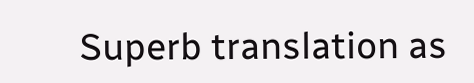Superb translation as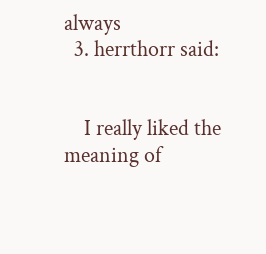always
  3. herrthorr said:


    I really liked the meaning of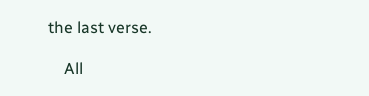the last verse.

    All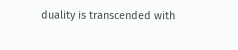duality is transcended with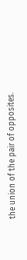the union of the pair of opposites.